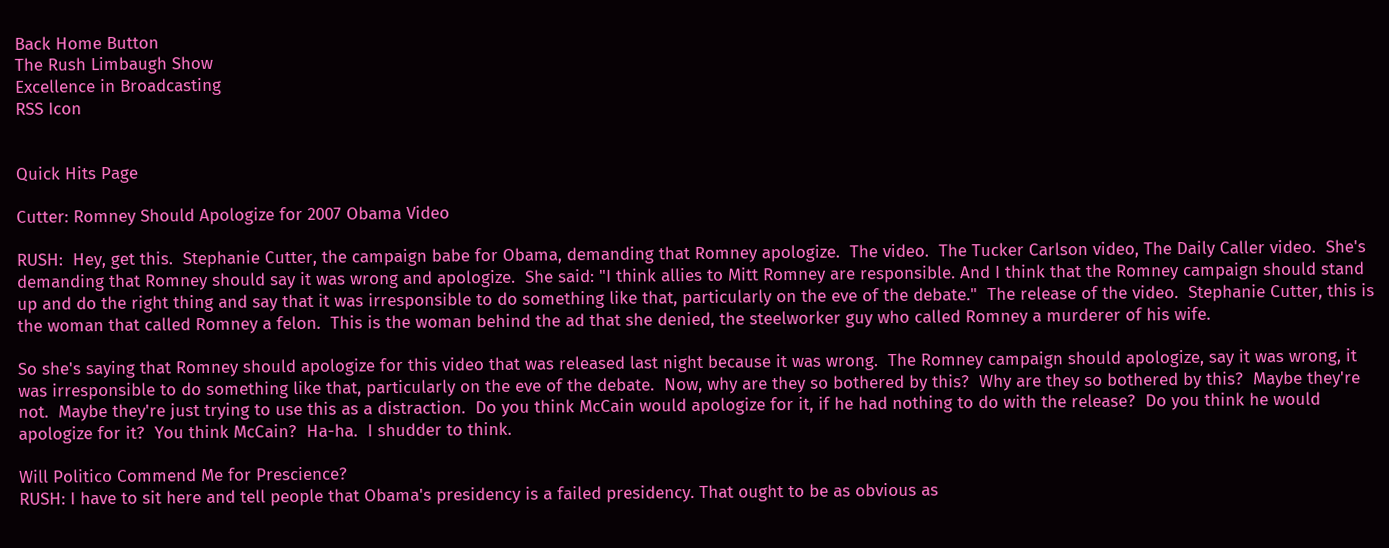Back Home Button
The Rush Limbaugh Show
Excellence in Broadcasting
RSS Icon


Quick Hits Page

Cutter: Romney Should Apologize for 2007 Obama Video

RUSH:  Hey, get this.  Stephanie Cutter, the campaign babe for Obama, demanding that Romney apologize.  The video.  The Tucker Carlson video, The Daily Caller video.  She's demanding that Romney should say it was wrong and apologize.  She said: "I think allies to Mitt Romney are responsible. And I think that the Romney campaign should stand up and do the right thing and say that it was irresponsible to do something like that, particularly on the eve of the debate."  The release of the video.  Stephanie Cutter, this is the woman that called Romney a felon.  This is the woman behind the ad that she denied, the steelworker guy who called Romney a murderer of his wife.

So she's saying that Romney should apologize for this video that was released last night because it was wrong.  The Romney campaign should apologize, say it was wrong, it was irresponsible to do something like that, particularly on the eve of the debate.  Now, why are they so bothered by this?  Why are they so bothered by this?  Maybe they're not.  Maybe they're just trying to use this as a distraction.  Do you think McCain would apologize for it, if he had nothing to do with the release?  Do you think he would apologize for it?  You think McCain?  Ha-ha.  I shudder to think.

Will Politico Commend Me for Prescience?
RUSH: I have to sit here and tell people that Obama's presidency is a failed presidency. That ought to be as obvious as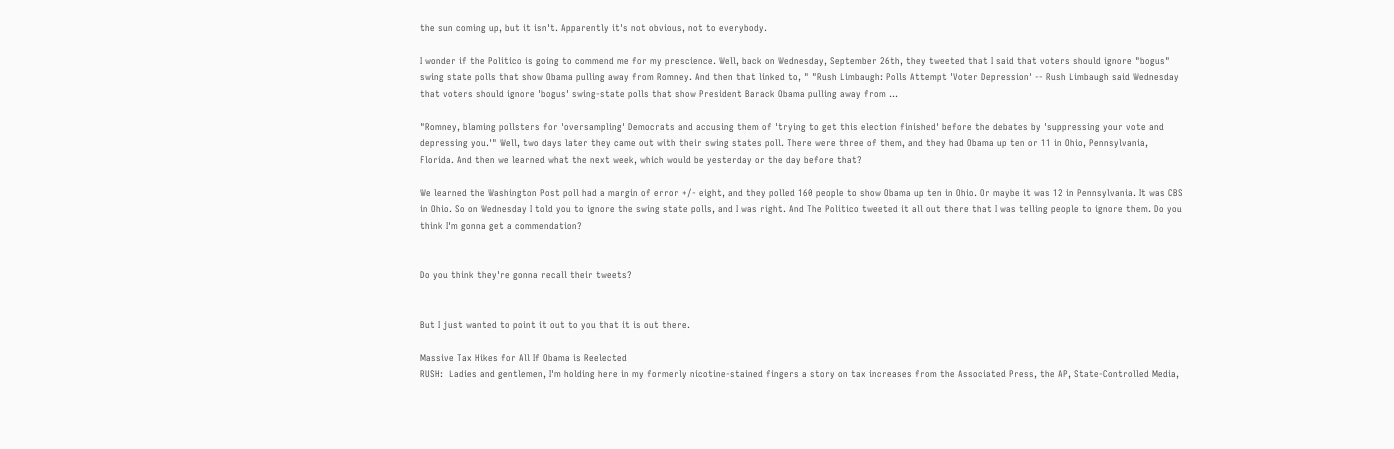the sun coming up, but it isn't. Apparently it's not obvious, not to everybody.

I wonder if the Politico is going to commend me for my prescience. Well, back on Wednesday, September 26th, they tweeted that I said that voters should ignore "bogus" swing state polls that show Obama pulling away from Romney. And then that linked to, " "Rush Limbaugh: Polls Attempt 'Voter Depression' -- Rush Limbaugh said Wednesday that voters should ignore 'bogus' swing-state polls that show President Barack Obama pulling away from ...

"Romney, blaming pollsters for 'oversampling' Democrats and accusing them of 'trying to get this election finished' before the debates by 'suppressing your vote and depressing you.'" Well, two days later they came out with their swing states poll. There were three of them, and they had Obama up ten or 11 in Ohio, Pennsylvania, Florida. And then we learned what the next week, which would be yesterday or the day before that?

We learned the Washington Post poll had a margin of error +/- eight, and they polled 160 people to show Obama up ten in Ohio. Or maybe it was 12 in Pennsylvania. It was CBS in Ohio. So on Wednesday I told you to ignore the swing state polls, and I was right. And The Politico tweeted it all out there that I was telling people to ignore them. Do you think I'm gonna get a commendation?


Do you think they're gonna recall their tweets?


But I just wanted to point it out to you that it is out there.

Massive Tax Hikes for All If Obama is Reelected
RUSH:  Ladies and gentlemen, I'm holding here in my formerly nicotine-stained fingers a story on tax increases from the Associated Press, the AP, State-Controlled Media,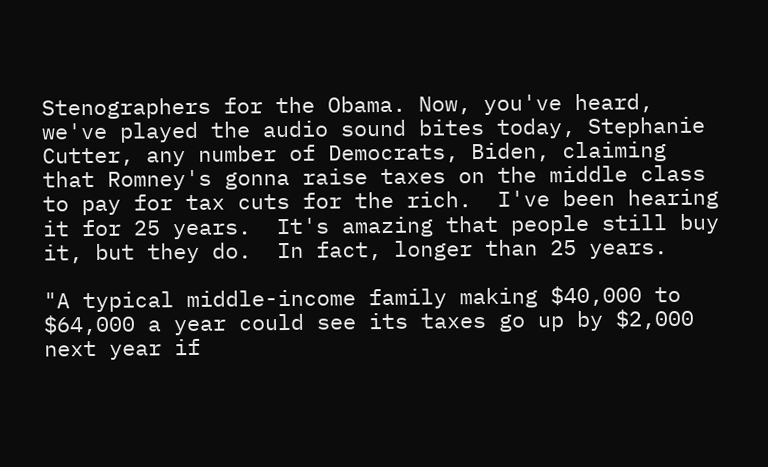Stenographers for the Obama. Now, you've heard, we've played the audio sound bites today, Stephanie Cutter, any number of Democrats, Biden, claiming that Romney's gonna raise taxes on the middle class to pay for tax cuts for the rich.  I've been hearing it for 25 years.  It's amazing that people still buy it, but they do.  In fact, longer than 25 years.

"A typical middle-income family making $40,000 to $64,000 a year could see its taxes go up by $2,000 next year if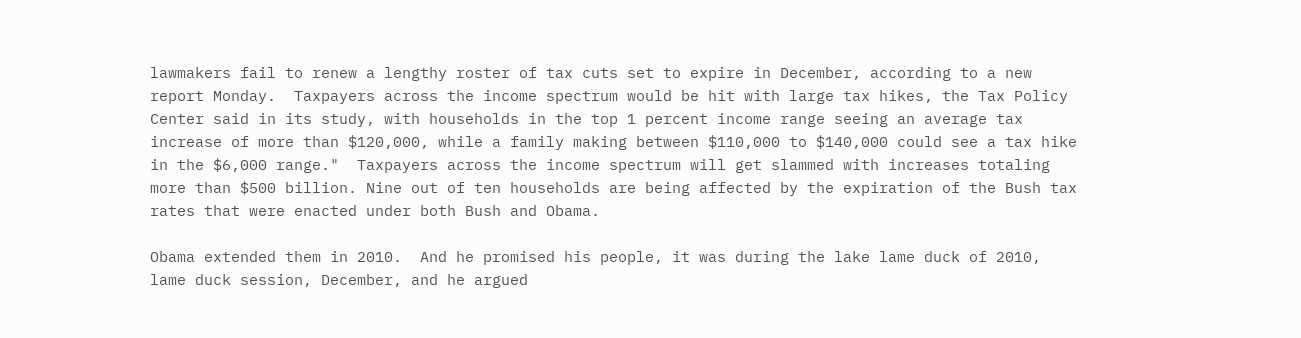lawmakers fail to renew a lengthy roster of tax cuts set to expire in December, according to a new report Monday.  Taxpayers across the income spectrum would be hit with large tax hikes, the Tax Policy Center said in its study, with households in the top 1 percent income range seeing an average tax increase of more than $120,000, while a family making between $110,000 to $140,000 could see a tax hike in the $6,000 range."  Taxpayers across the income spectrum will get slammed with increases totaling more than $500 billion. Nine out of ten households are being affected by the expiration of the Bush tax rates that were enacted under both Bush and Obama.

Obama extended them in 2010.  And he promised his people, it was during the lake lame duck of 2010, lame duck session, December, and he argued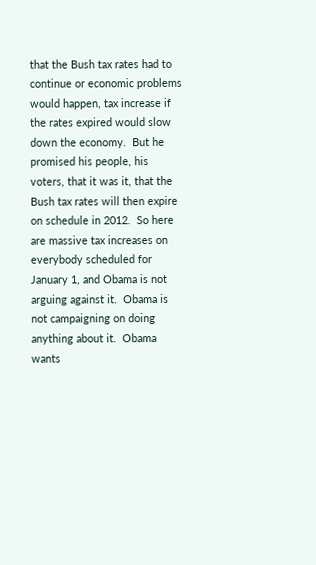that the Bush tax rates had to continue or economic problems would happen, tax increase if the rates expired would slow down the economy.  But he promised his people, his voters, that it was it, that the Bush tax rates will then expire on schedule in 2012.  So here are massive tax increases on everybody scheduled for January 1, and Obama is not arguing against it.  Obama is not campaigning on doing anything about it.  Obama wants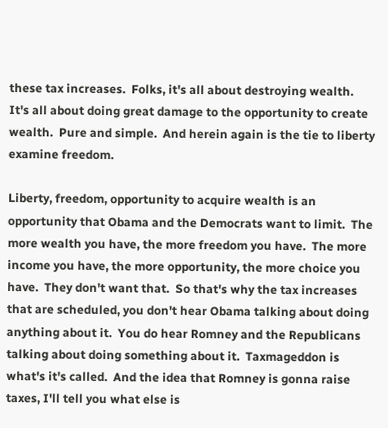these tax increases.  Folks, it's all about destroying wealth.  It's all about doing great damage to the opportunity to create wealth.  Pure and simple.  And herein again is the tie to liberty examine freedom.

Liberty, freedom, opportunity to acquire wealth is an opportunity that Obama and the Democrats want to limit.  The more wealth you have, the more freedom you have.  The more income you have, the more opportunity, the more choice you have.  They don't want that.  So that's why the tax increases that are scheduled, you don't hear Obama talking about doing anything about it.  You do hear Romney and the Republicans talking about doing something about it.  Taxmageddon is what's it's called.  And the idea that Romney is gonna raise taxes, I'll tell you what else is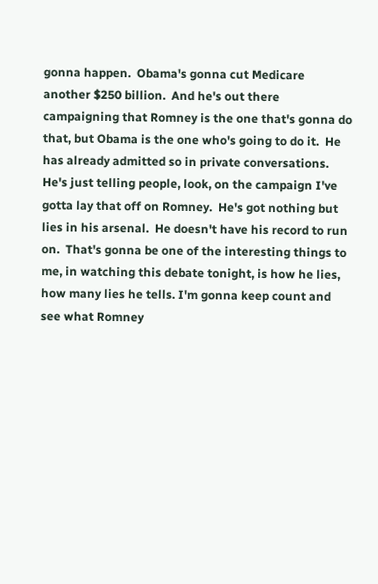gonna happen.  Obama's gonna cut Medicare another $250 billion.  And he's out there campaigning that Romney is the one that's gonna do that, but Obama is the one who's going to do it.  He has already admitted so in private conversations.  He's just telling people, look, on the campaign I've gotta lay that off on Romney.  He's got nothing but lies in his arsenal.  He doesn't have his record to run on.  That's gonna be one of the interesting things to me, in watching this debate tonight, is how he lies, how many lies he tells. I'm gonna keep count and see what Romney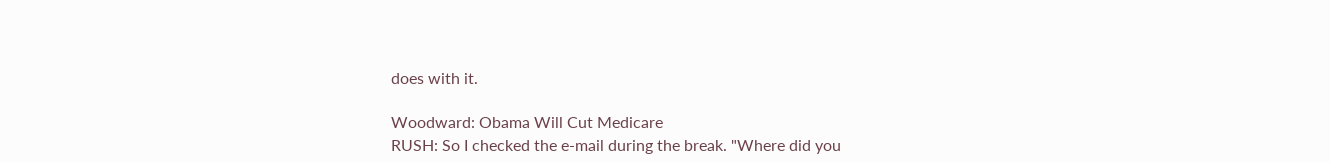does with it.

Woodward: Obama Will Cut Medicare
RUSH: So I checked the e-mail during the break. "Where did you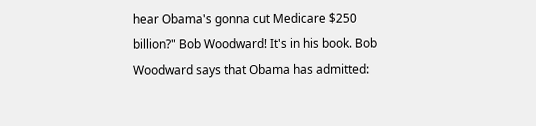hear Obama's gonna cut Medicare $250 billion?" Bob Woodward! It's in his book. Bob Woodward says that Obama has admitted: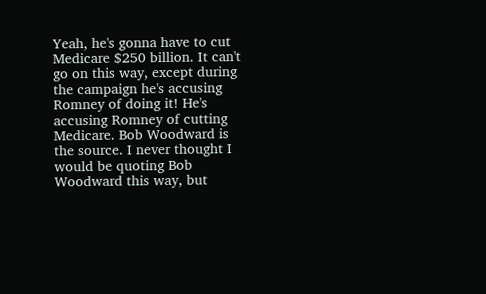Yeah, he's gonna have to cut Medicare $250 billion. It can't go on this way, except during the campaign he's accusing Romney of doing it! He's accusing Romney of cutting Medicare. Bob Woodward is the source. I never thought I would be quoting Bob Woodward this way, but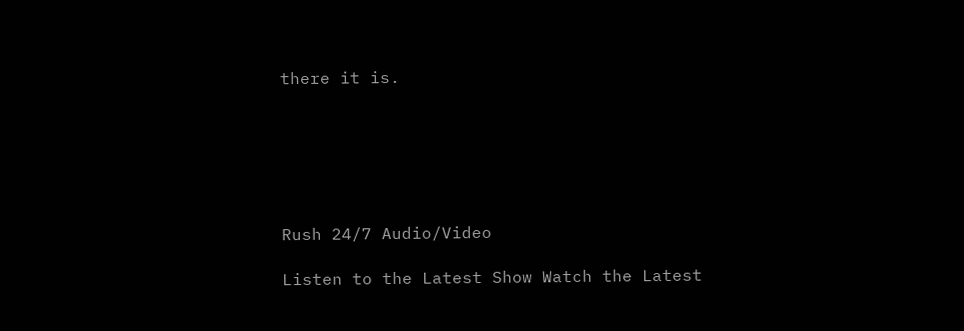there it is.






Rush 24/7 Audio/Video

Listen to the Latest Show Watch the Latest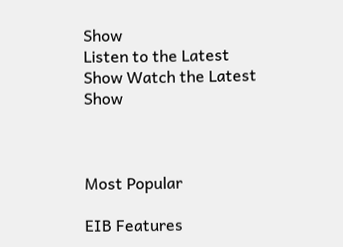Show
Listen to the Latest Show Watch the Latest Show



Most Popular

EIB Features